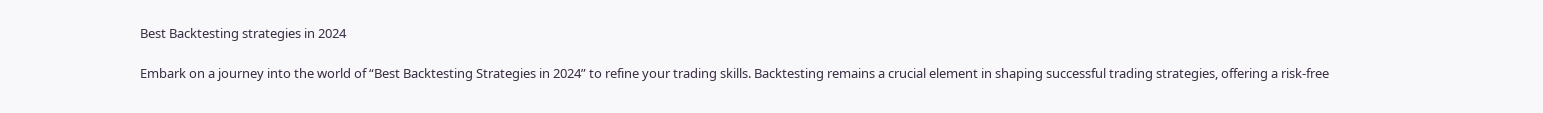Best Backtesting strategies in 2024

Embark on a journey into the world of “Best Backtesting Strategies in 2024” to refine your trading skills. Backtesting remains a crucial element in shaping successful trading strategies, offering a risk-free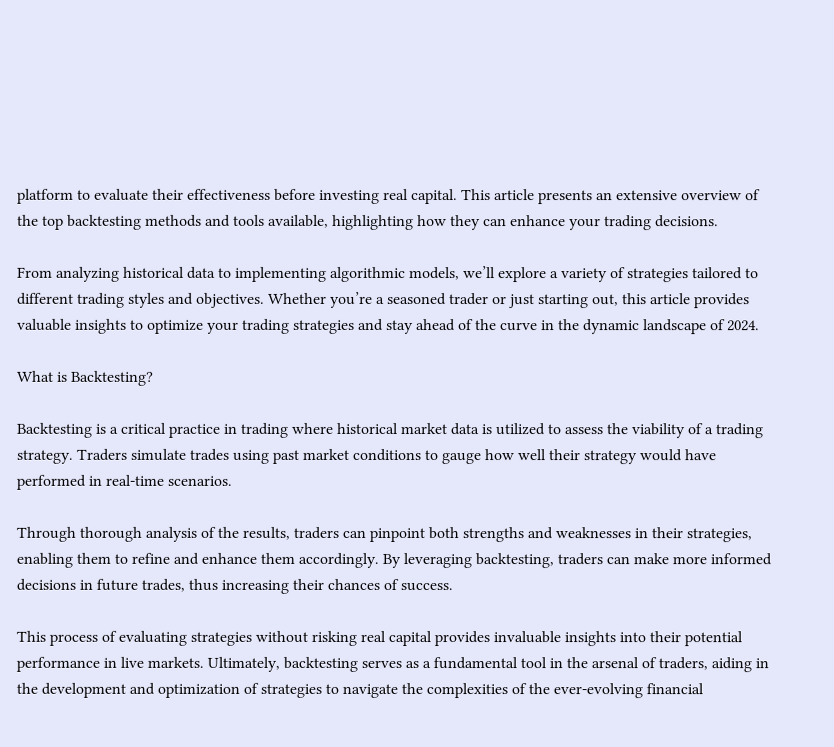platform to evaluate their effectiveness before investing real capital. This article presents an extensive overview of the top backtesting methods and tools available, highlighting how they can enhance your trading decisions.

From analyzing historical data to implementing algorithmic models, we’ll explore a variety of strategies tailored to different trading styles and objectives. Whether you’re a seasoned trader or just starting out, this article provides valuable insights to optimize your trading strategies and stay ahead of the curve in the dynamic landscape of 2024.

What is Backtesting?

Backtesting is a critical practice in trading where historical market data is utilized to assess the viability of a trading strategy. Traders simulate trades using past market conditions to gauge how well their strategy would have performed in real-time scenarios.

Through thorough analysis of the results, traders can pinpoint both strengths and weaknesses in their strategies, enabling them to refine and enhance them accordingly. By leveraging backtesting, traders can make more informed decisions in future trades, thus increasing their chances of success.

This process of evaluating strategies without risking real capital provides invaluable insights into their potential performance in live markets. Ultimately, backtesting serves as a fundamental tool in the arsenal of traders, aiding in the development and optimization of strategies to navigate the complexities of the ever-evolving financial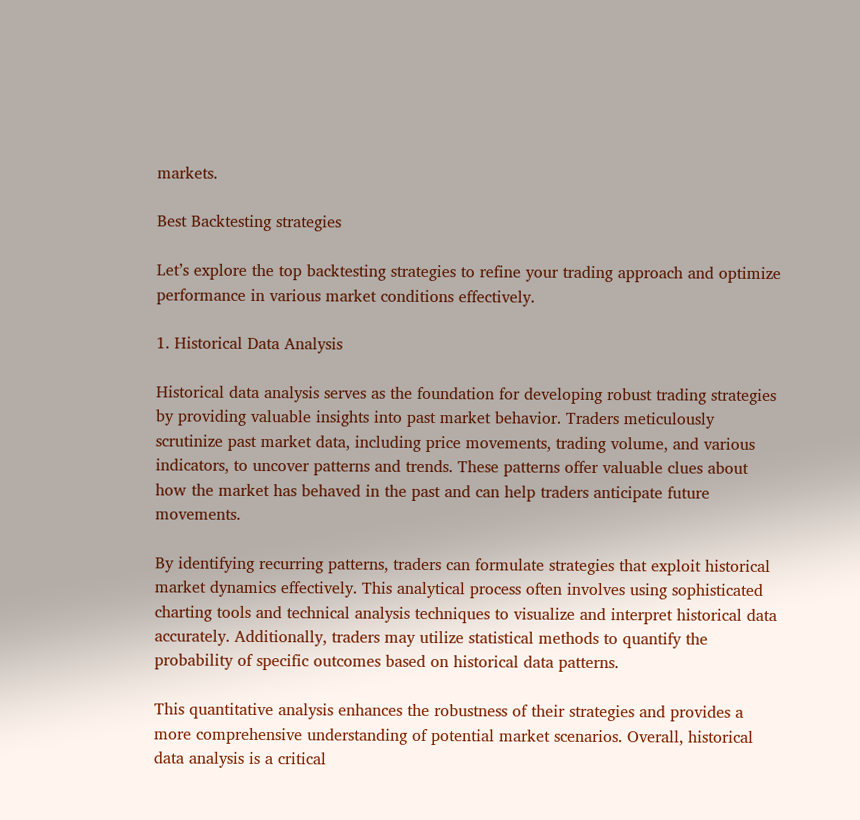markets.

Best Backtesting strategies

Let’s explore the top backtesting strategies to refine your trading approach and optimize performance in various market conditions effectively.

1. Historical Data Analysis

Historical data analysis serves as the foundation for developing robust trading strategies by providing valuable insights into past market behavior. Traders meticulously scrutinize past market data, including price movements, trading volume, and various indicators, to uncover patterns and trends. These patterns offer valuable clues about how the market has behaved in the past and can help traders anticipate future movements.

By identifying recurring patterns, traders can formulate strategies that exploit historical market dynamics effectively. This analytical process often involves using sophisticated charting tools and technical analysis techniques to visualize and interpret historical data accurately. Additionally, traders may utilize statistical methods to quantify the probability of specific outcomes based on historical data patterns.

This quantitative analysis enhances the robustness of their strategies and provides a more comprehensive understanding of potential market scenarios. Overall, historical data analysis is a critical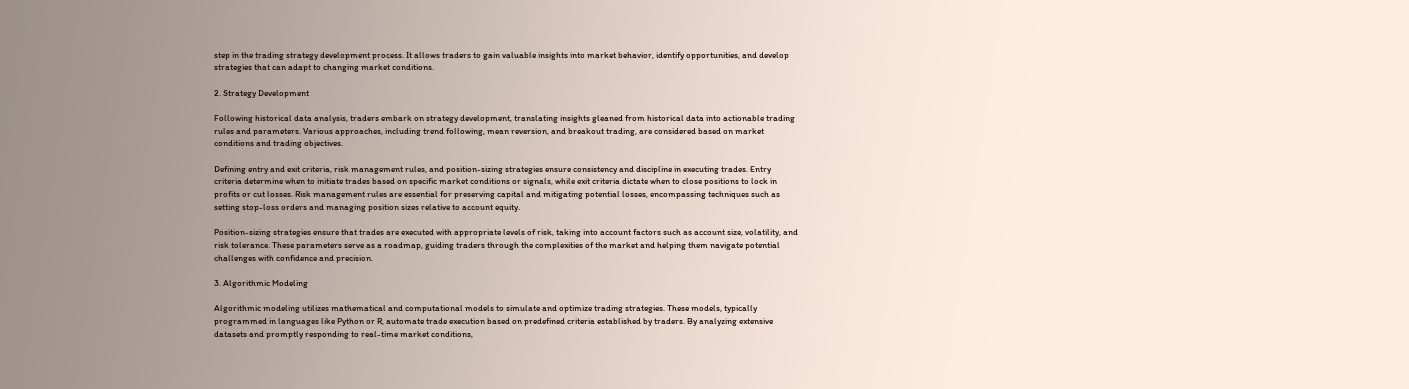step in the trading strategy development process. It allows traders to gain valuable insights into market behavior, identify opportunities, and develop strategies that can adapt to changing market conditions.

2. Strategy Development

Following historical data analysis, traders embark on strategy development, translating insights gleaned from historical data into actionable trading rules and parameters. Various approaches, including trend following, mean reversion, and breakout trading, are considered based on market conditions and trading objectives.

Defining entry and exit criteria, risk management rules, and position-sizing strategies ensure consistency and discipline in executing trades. Entry criteria determine when to initiate trades based on specific market conditions or signals, while exit criteria dictate when to close positions to lock in profits or cut losses. Risk management rules are essential for preserving capital and mitigating potential losses, encompassing techniques such as setting stop-loss orders and managing position sizes relative to account equity.

Position-sizing strategies ensure that trades are executed with appropriate levels of risk, taking into account factors such as account size, volatility, and risk tolerance. These parameters serve as a roadmap, guiding traders through the complexities of the market and helping them navigate potential challenges with confidence and precision.

3. Algorithmic Modeling

Algorithmic modeling utilizes mathematical and computational models to simulate and optimize trading strategies. These models, typically programmed in languages like Python or R, automate trade execution based on predefined criteria established by traders. By analyzing extensive datasets and promptly responding to real-time market conditions,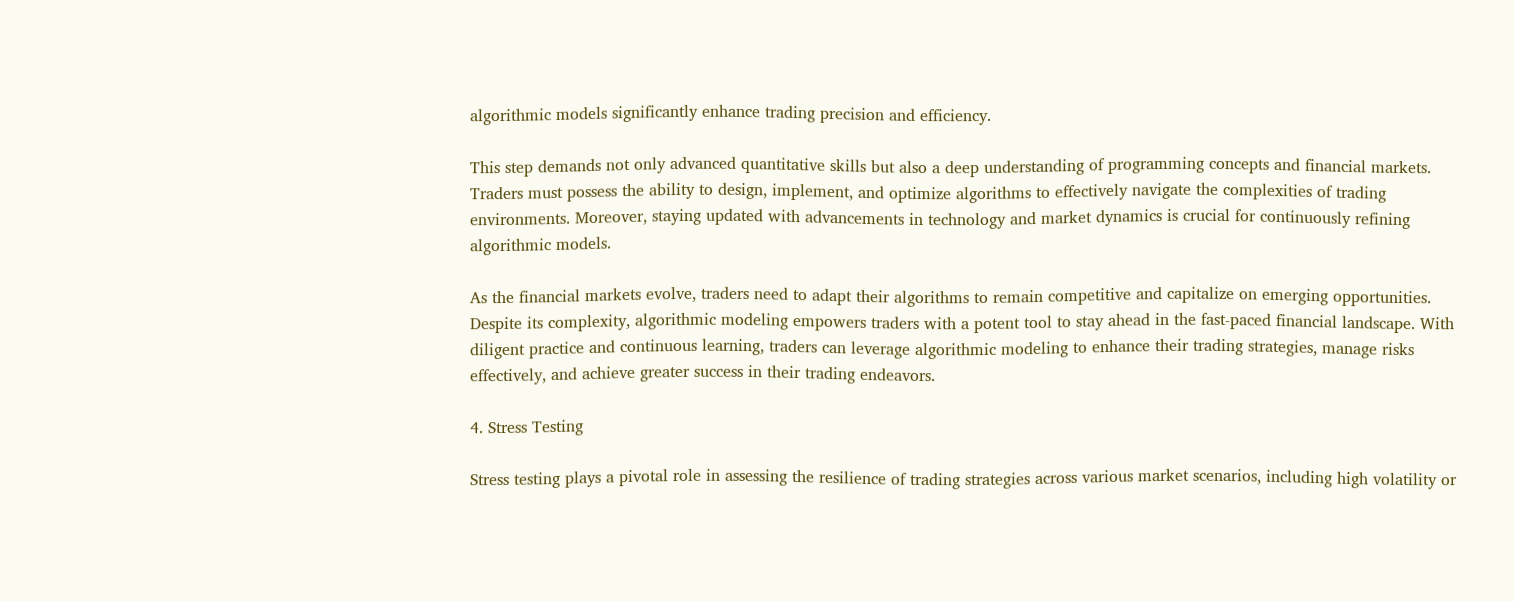algorithmic models significantly enhance trading precision and efficiency.

This step demands not only advanced quantitative skills but also a deep understanding of programming concepts and financial markets. Traders must possess the ability to design, implement, and optimize algorithms to effectively navigate the complexities of trading environments. Moreover, staying updated with advancements in technology and market dynamics is crucial for continuously refining algorithmic models.

As the financial markets evolve, traders need to adapt their algorithms to remain competitive and capitalize on emerging opportunities. Despite its complexity, algorithmic modeling empowers traders with a potent tool to stay ahead in the fast-paced financial landscape. With diligent practice and continuous learning, traders can leverage algorithmic modeling to enhance their trading strategies, manage risks effectively, and achieve greater success in their trading endeavors.

4. Stress Testing

Stress testing plays a pivotal role in assessing the resilience of trading strategies across various market scenarios, including high volatility or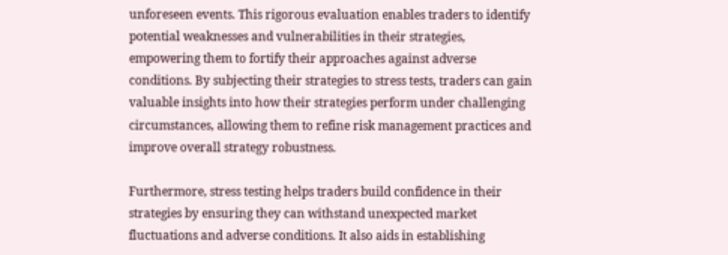unforeseen events. This rigorous evaluation enables traders to identify potential weaknesses and vulnerabilities in their strategies, empowering them to fortify their approaches against adverse conditions. By subjecting their strategies to stress tests, traders can gain valuable insights into how their strategies perform under challenging circumstances, allowing them to refine risk management practices and improve overall strategy robustness.

Furthermore, stress testing helps traders build confidence in their strategies by ensuring they can withstand unexpected market fluctuations and adverse conditions. It also aids in establishing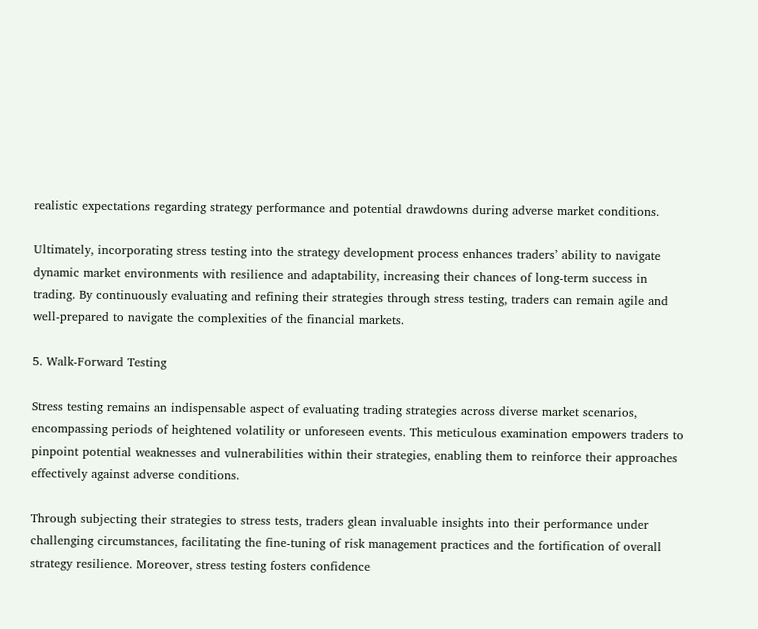realistic expectations regarding strategy performance and potential drawdowns during adverse market conditions.

Ultimately, incorporating stress testing into the strategy development process enhances traders’ ability to navigate dynamic market environments with resilience and adaptability, increasing their chances of long-term success in trading. By continuously evaluating and refining their strategies through stress testing, traders can remain agile and well-prepared to navigate the complexities of the financial markets.

5. Walk-Forward Testing

Stress testing remains an indispensable aspect of evaluating trading strategies across diverse market scenarios, encompassing periods of heightened volatility or unforeseen events. This meticulous examination empowers traders to pinpoint potential weaknesses and vulnerabilities within their strategies, enabling them to reinforce their approaches effectively against adverse conditions.

Through subjecting their strategies to stress tests, traders glean invaluable insights into their performance under challenging circumstances, facilitating the fine-tuning of risk management practices and the fortification of overall strategy resilience. Moreover, stress testing fosters confidence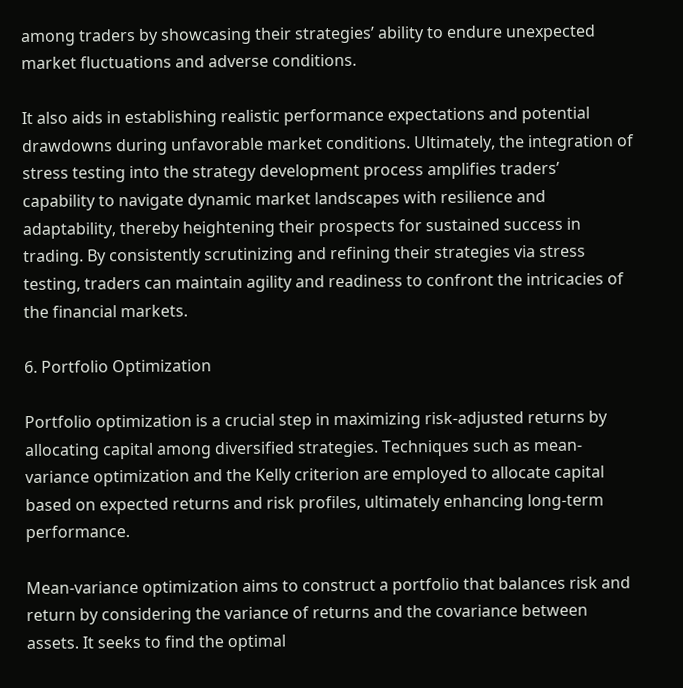among traders by showcasing their strategies’ ability to endure unexpected market fluctuations and adverse conditions.

It also aids in establishing realistic performance expectations and potential drawdowns during unfavorable market conditions. Ultimately, the integration of stress testing into the strategy development process amplifies traders’ capability to navigate dynamic market landscapes with resilience and adaptability, thereby heightening their prospects for sustained success in trading. By consistently scrutinizing and refining their strategies via stress testing, traders can maintain agility and readiness to confront the intricacies of the financial markets.

6. Portfolio Optimization

Portfolio optimization is a crucial step in maximizing risk-adjusted returns by allocating capital among diversified strategies. Techniques such as mean-variance optimization and the Kelly criterion are employed to allocate capital based on expected returns and risk profiles, ultimately enhancing long-term performance.

Mean-variance optimization aims to construct a portfolio that balances risk and return by considering the variance of returns and the covariance between assets. It seeks to find the optimal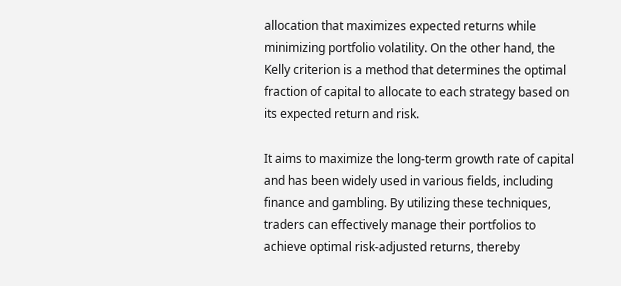allocation that maximizes expected returns while minimizing portfolio volatility. On the other hand, the Kelly criterion is a method that determines the optimal fraction of capital to allocate to each strategy based on its expected return and risk.

It aims to maximize the long-term growth rate of capital and has been widely used in various fields, including finance and gambling. By utilizing these techniques, traders can effectively manage their portfolios to achieve optimal risk-adjusted returns, thereby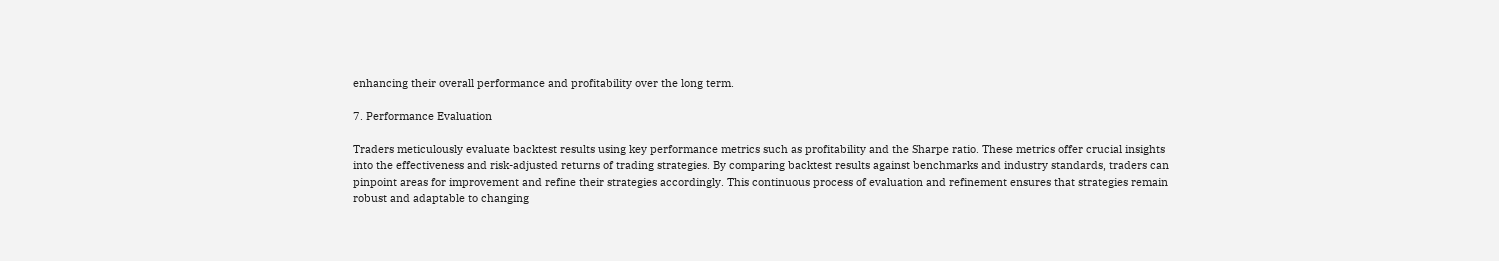enhancing their overall performance and profitability over the long term.

7. Performance Evaluation

Traders meticulously evaluate backtest results using key performance metrics such as profitability and the Sharpe ratio. These metrics offer crucial insights into the effectiveness and risk-adjusted returns of trading strategies. By comparing backtest results against benchmarks and industry standards, traders can pinpoint areas for improvement and refine their strategies accordingly. This continuous process of evaluation and refinement ensures that strategies remain robust and adaptable to changing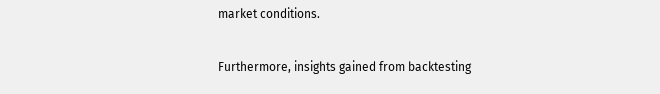market conditions.

Furthermore, insights gained from backtesting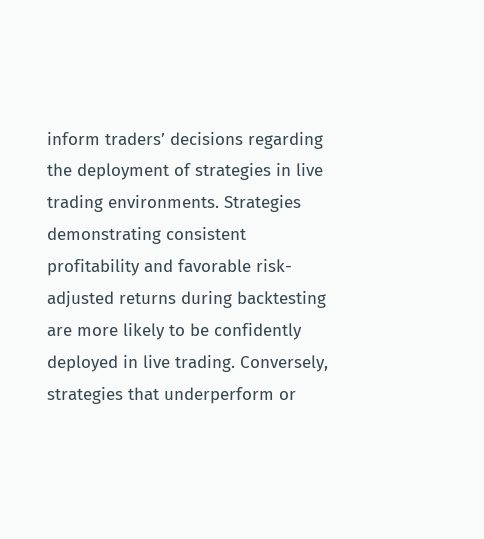inform traders’ decisions regarding the deployment of strategies in live trading environments. Strategies demonstrating consistent profitability and favorable risk-adjusted returns during backtesting are more likely to be confidently deployed in live trading. Conversely, strategies that underperform or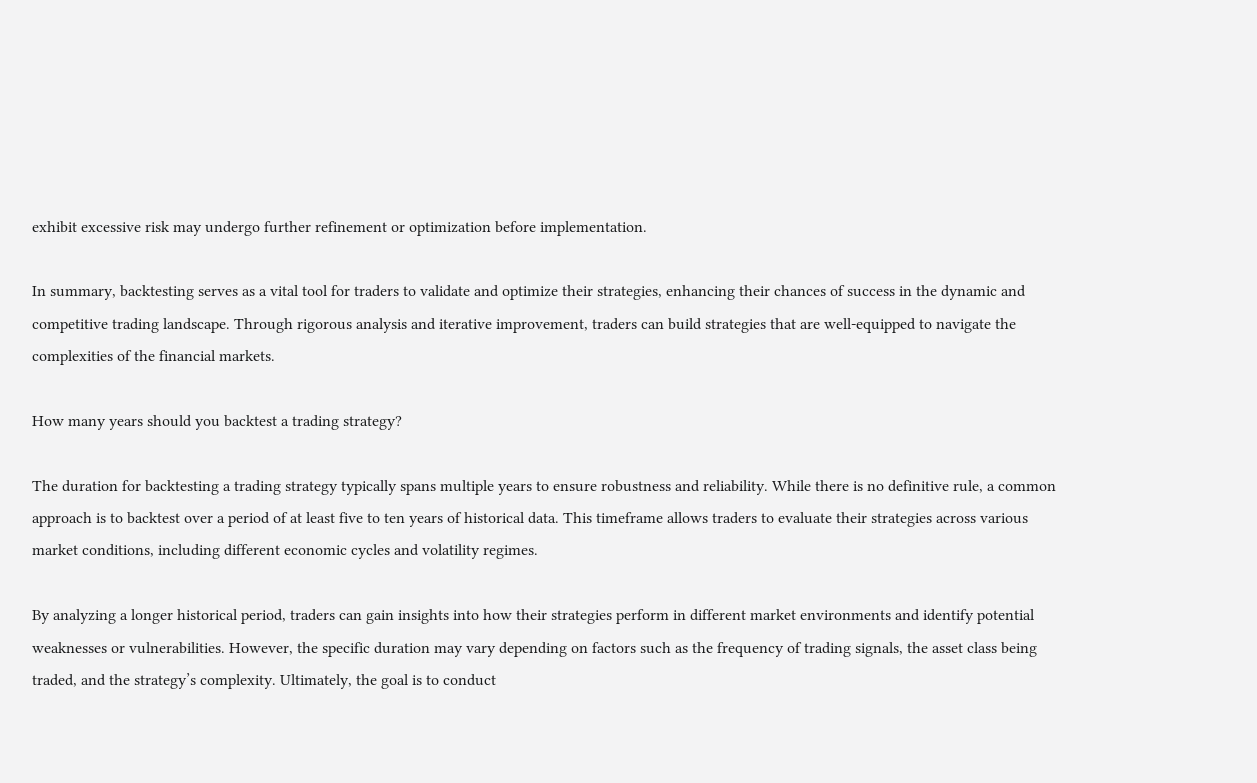exhibit excessive risk may undergo further refinement or optimization before implementation.

In summary, backtesting serves as a vital tool for traders to validate and optimize their strategies, enhancing their chances of success in the dynamic and competitive trading landscape. Through rigorous analysis and iterative improvement, traders can build strategies that are well-equipped to navigate the complexities of the financial markets.

How many years should you backtest a trading strategy?

The duration for backtesting a trading strategy typically spans multiple years to ensure robustness and reliability. While there is no definitive rule, a common approach is to backtest over a period of at least five to ten years of historical data. This timeframe allows traders to evaluate their strategies across various market conditions, including different economic cycles and volatility regimes.

By analyzing a longer historical period, traders can gain insights into how their strategies perform in different market environments and identify potential weaknesses or vulnerabilities. However, the specific duration may vary depending on factors such as the frequency of trading signals, the asset class being traded, and the strategy’s complexity. Ultimately, the goal is to conduct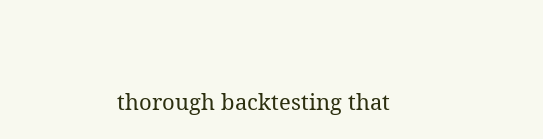thorough backtesting that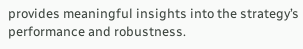provides meaningful insights into the strategy’s performance and robustness.